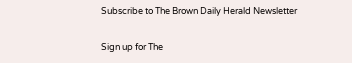Subscribe to The Brown Daily Herald Newsletter

Sign up for The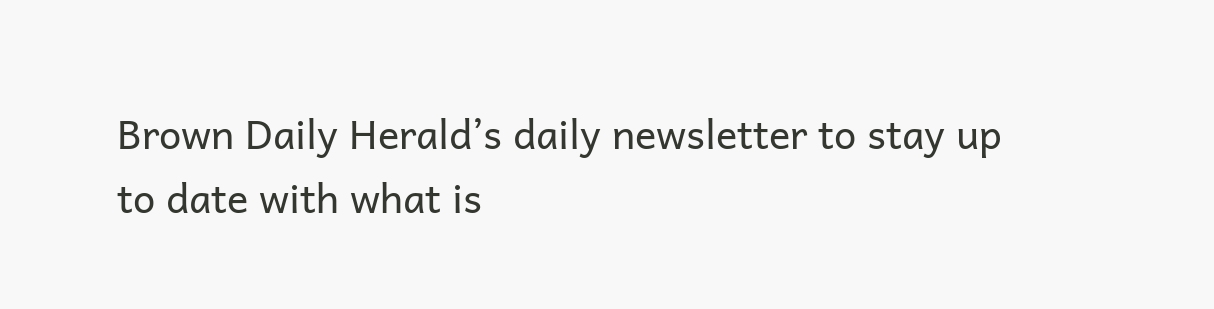Brown Daily Herald’s daily newsletter to stay up to date with what is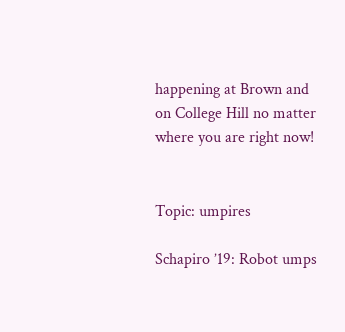happening at Brown and on College Hill no matter where you are right now!


Topic: umpires

Schapiro ’19: Robot umps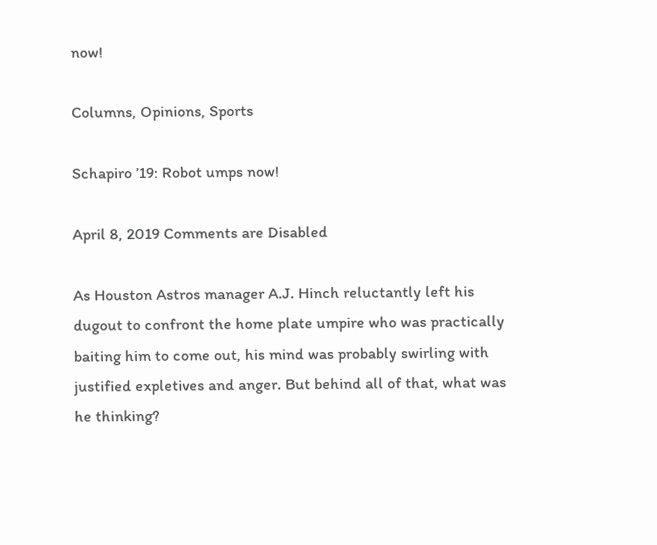now!

Columns, Opinions, Sports

Schapiro ’19: Robot umps now!

April 8, 2019 Comments are Disabled

As Houston Astros manager A.J. Hinch reluctantly left his dugout to confront the home plate umpire who was practically baiting him to come out, his mind was probably swirling with justified expletives and anger. But behind all of that, what was he thinking?